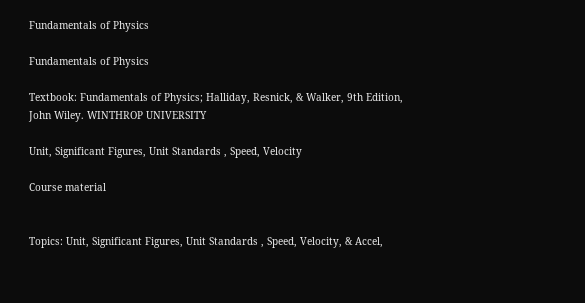Fundamentals of Physics

Fundamentals of Physics

Textbook: Fundamentals of Physics; Halliday, Resnick, & Walker, 9th Edition, John Wiley. WINTHROP UNIVERSITY

Unit, Significant Figures, Unit Standards , Speed, Velocity

Course material


Topics: Unit, Significant Figures, Unit Standards , Speed, Velocity, & Accel,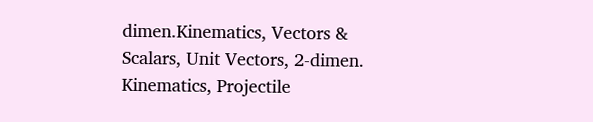dimen.Kinematics, Vectors & Scalars, Unit Vectors, 2-dimen. Kinematics, Projectile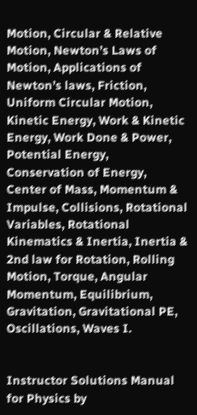Motion, Circular & Relative Motion, Newton’s Laws of Motion, Applications of Newton’s laws, Friction, Uniform Circular Motion, Kinetic Energy, Work & Kinetic Energy, Work Done & Power, Potential Energy, Conservation of Energy, Center of Mass, Momentum & Impulse, Collisions, Rotational Variables, Rotational Kinematics & Inertia, Inertia & 2nd law for Rotation, Rolling Motion, Torque, Angular Momentum, Equilibrium, Gravitation, Gravitational PE, Oscillations, Waves I.


Instructor Solutions Manual for Physics by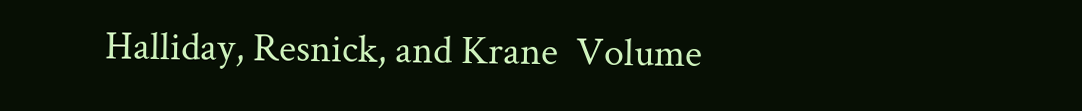Halliday, Resnick, and Krane  Volume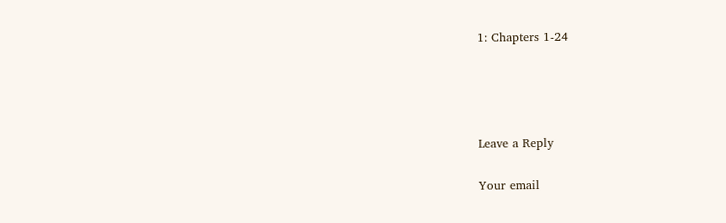1: Chapters 1-24




Leave a Reply

Your email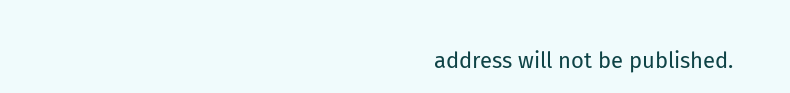address will not be published.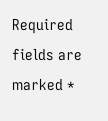Required fields are marked *